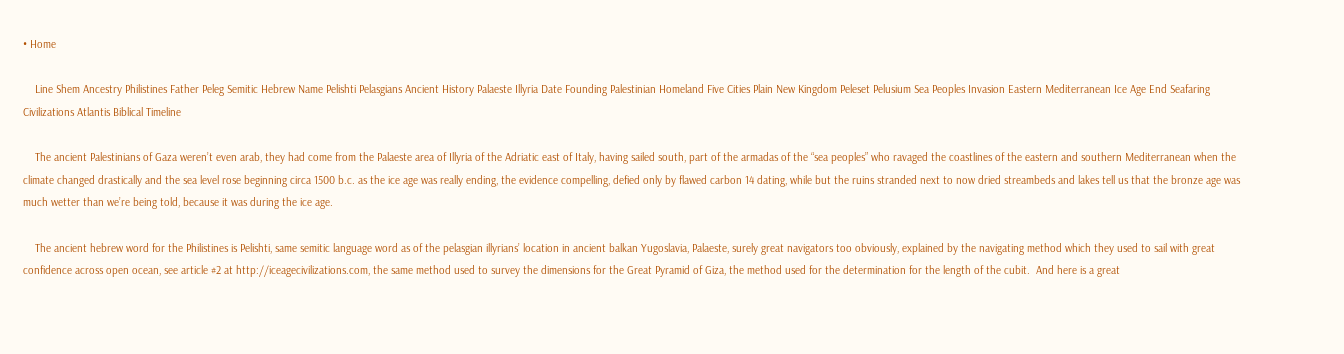• Home

    Line Shem Ancestry Philistines Father Peleg Semitic Hebrew Name Pelishti Pelasgians Ancient History Palaeste Illyria Date Founding Palestinian Homeland Five Cities Plain New Kingdom Peleset Pelusium Sea Peoples Invasion Eastern Mediterranean Ice Age End Seafaring Civilizations Atlantis Biblical Timeline

    The ancient Palestinians of Gaza weren’t even arab, they had come from the Palaeste area of Illyria of the Adriatic east of Italy, having sailed south, part of the armadas of the “sea peoples” who ravaged the coastlines of the eastern and southern Mediterranean when the climate changed drastically and the sea level rose beginning circa 1500 b.c. as the ice age was really ending, the evidence compelling, defied only by flawed carbon 14 dating, while but the ruins stranded next to now dried streambeds and lakes tell us that the bronze age was much wetter than we’re being told, because it was during the ice age.

    The ancient hebrew word for the Philistines is Pelishti, same semitic language word as of the pelasgian illyrians’ location in ancient balkan Yugoslavia, Palaeste, surely great navigators too obviously, explained by the navigating method which they used to sail with great confidence across open ocean, see article #2 at http://iceagecivilizations.com, the same method used to survey the dimensions for the Great Pyramid of Giza, the method used for the determination for the length of the cubit.  And here is a great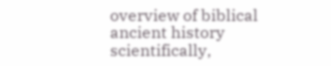overview of biblical ancient history scientifically,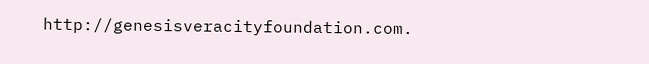http://genesisveracityfoundation.com.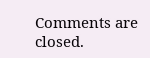Comments are closed.